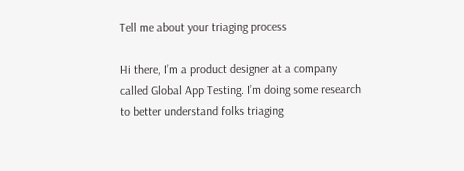Tell me about your triaging process

Hi there, I’m a product designer at a company called Global App Testing. I’m doing some research to better understand folks triaging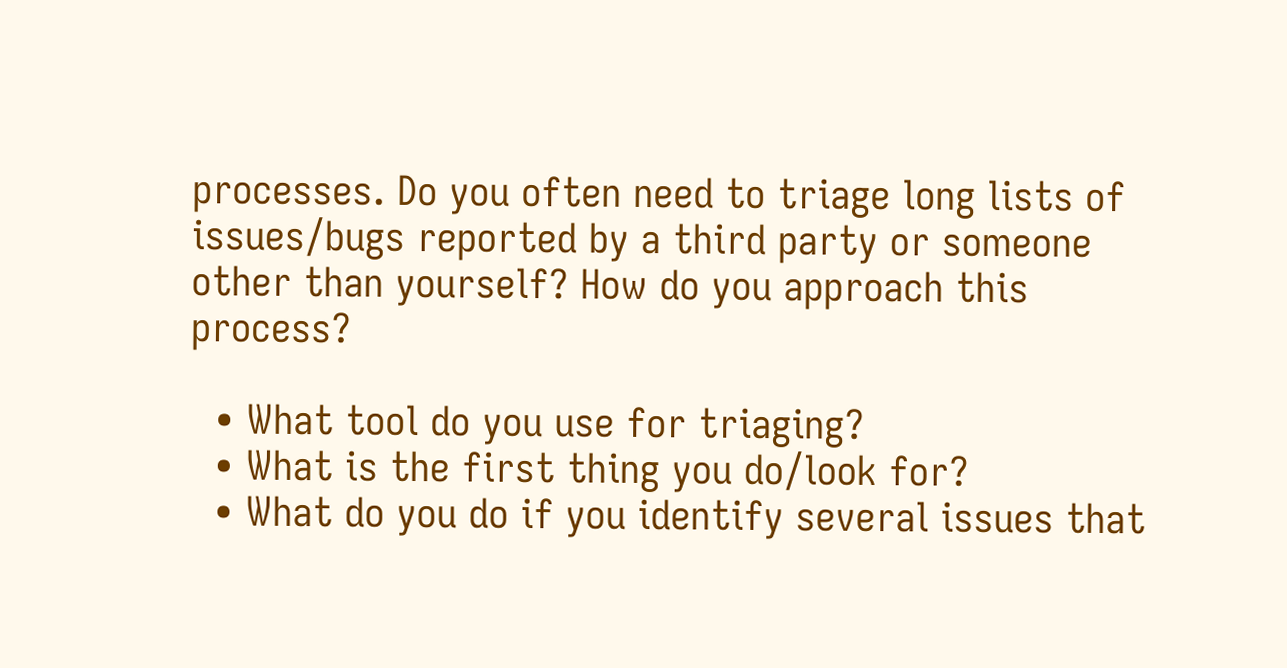processes. Do you often need to triage long lists of issues/bugs reported by a third party or someone other than yourself? How do you approach this process?

  • What tool do you use for triaging?
  • What is the first thing you do/look for?
  • What do you do if you identify several issues that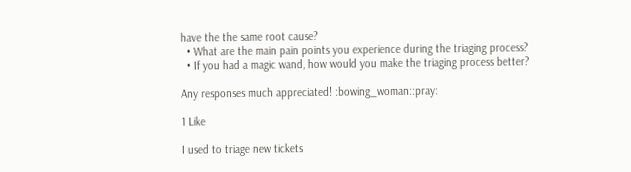have the the same root cause?
  • What are the main pain points you experience during the triaging process?
  • If you had a magic wand, how would you make the triaging process better?

Any responses much appreciated! :bowing_woman::pray:

1 Like

I used to triage new tickets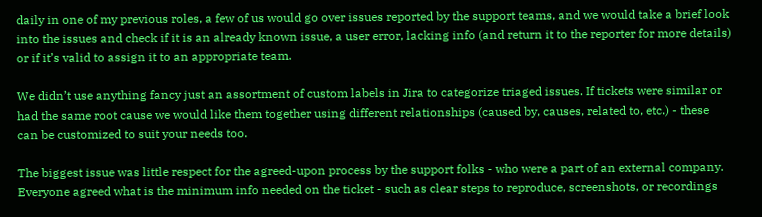daily in one of my previous roles, a few of us would go over issues reported by the support teams, and we would take a brief look into the issues and check if it is an already known issue, a user error, lacking info (and return it to the reporter for more details) or if it’s valid to assign it to an appropriate team.

We didn’t use anything fancy just an assortment of custom labels in Jira to categorize triaged issues. If tickets were similar or had the same root cause we would like them together using different relationships (caused by, causes, related to, etc.) - these can be customized to suit your needs too.

The biggest issue was little respect for the agreed-upon process by the support folks - who were a part of an external company. Everyone agreed what is the minimum info needed on the ticket - such as clear steps to reproduce, screenshots, or recordings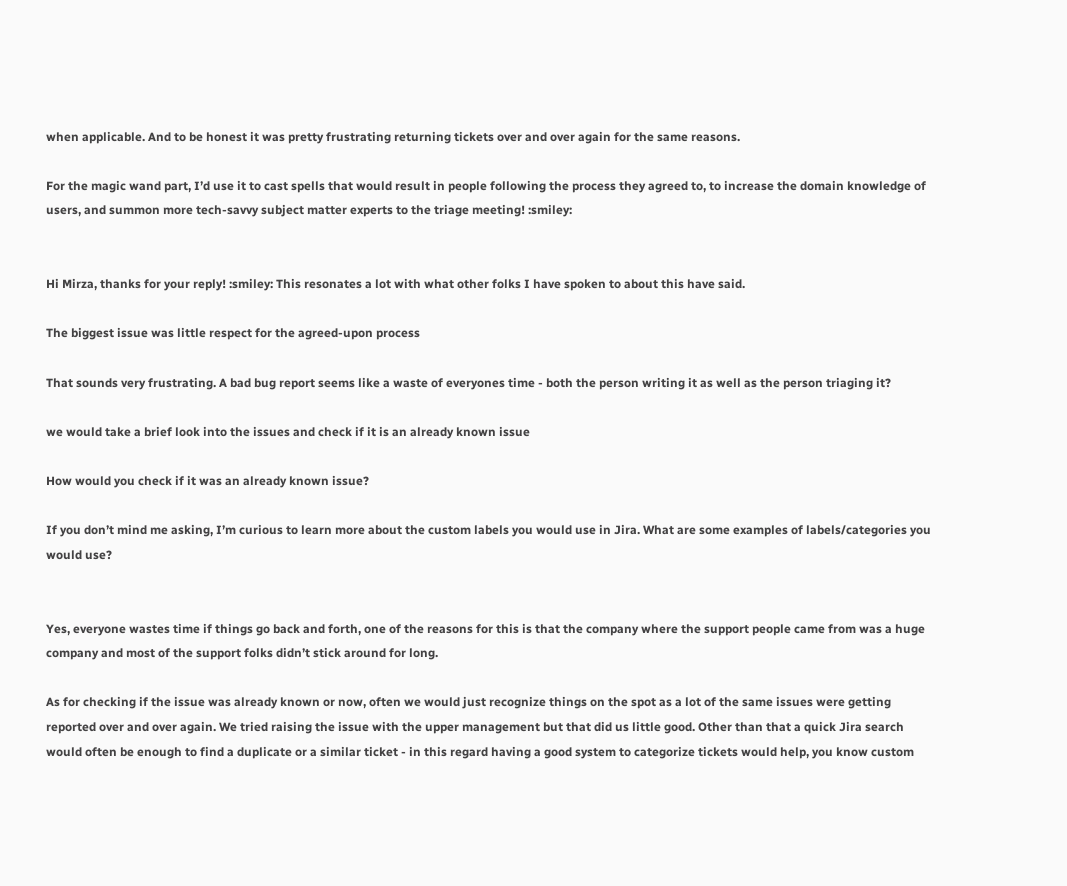when applicable. And to be honest it was pretty frustrating returning tickets over and over again for the same reasons.

For the magic wand part, I’d use it to cast spells that would result in people following the process they agreed to, to increase the domain knowledge of users, and summon more tech-savvy subject matter experts to the triage meeting! :smiley:


Hi Mirza, thanks for your reply! :smiley: This resonates a lot with what other folks I have spoken to about this have said.

The biggest issue was little respect for the agreed-upon process

That sounds very frustrating. A bad bug report seems like a waste of everyones time - both the person writing it as well as the person triaging it?

we would take a brief look into the issues and check if it is an already known issue

How would you check if it was an already known issue?

If you don’t mind me asking, I’m curious to learn more about the custom labels you would use in Jira. What are some examples of labels/categories you would use?


Yes, everyone wastes time if things go back and forth, one of the reasons for this is that the company where the support people came from was a huge company and most of the support folks didn’t stick around for long.

As for checking if the issue was already known or now, often we would just recognize things on the spot as a lot of the same issues were getting reported over and over again. We tried raising the issue with the upper management but that did us little good. Other than that a quick Jira search would often be enough to find a duplicate or a similar ticket - in this regard having a good system to categorize tickets would help, you know custom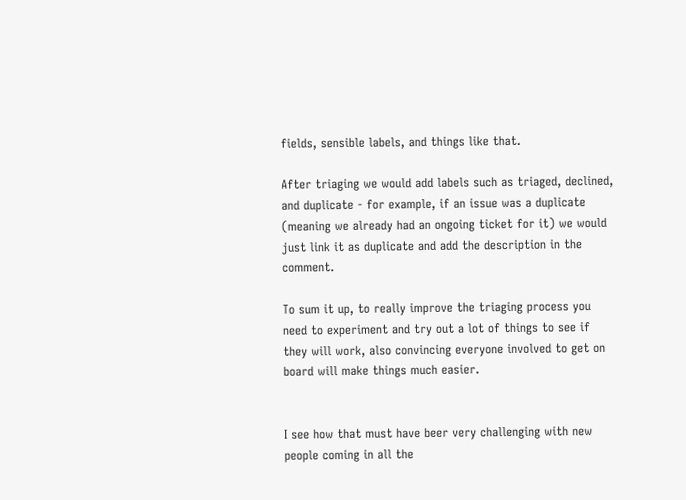fields, sensible labels, and things like that.

After triaging we would add labels such as triaged, declined, and duplicate - for example, if an issue was a duplicate (meaning we already had an ongoing ticket for it) we would just link it as duplicate and add the description in the comment.

To sum it up, to really improve the triaging process you need to experiment and try out a lot of things to see if they will work, also convincing everyone involved to get on board will make things much easier.


I see how that must have beer very challenging with new people coming in all the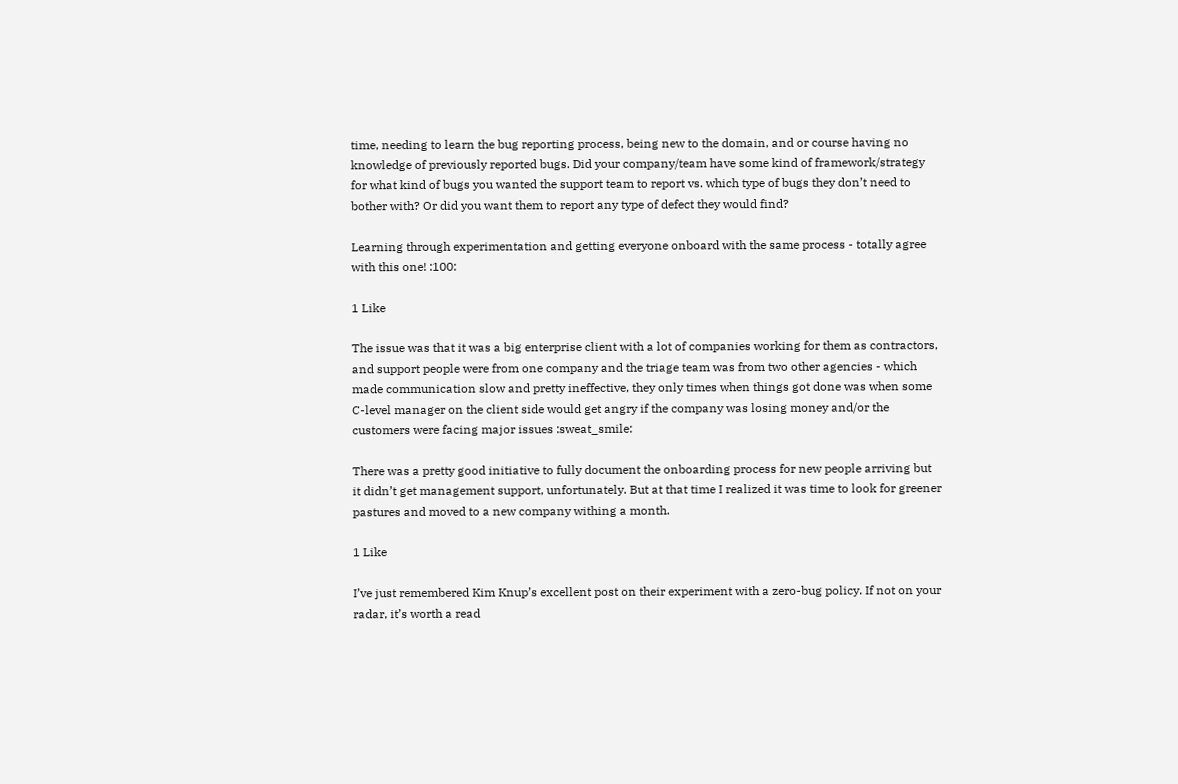time, needing to learn the bug reporting process, being new to the domain, and or course having no knowledge of previously reported bugs. Did your company/team have some kind of framework/strategy for what kind of bugs you wanted the support team to report vs. which type of bugs they don’t need to bother with? Or did you want them to report any type of defect they would find?

Learning through experimentation and getting everyone onboard with the same process - totally agree with this one! :100:

1 Like

The issue was that it was a big enterprise client with a lot of companies working for them as contractors, and support people were from one company and the triage team was from two other agencies - which made communication slow and pretty ineffective, they only times when things got done was when some C-level manager on the client side would get angry if the company was losing money and/or the customers were facing major issues :sweat_smile:

There was a pretty good initiative to fully document the onboarding process for new people arriving but it didn’t get management support, unfortunately. But at that time I realized it was time to look for greener pastures and moved to a new company withing a month.

1 Like

I’ve just remembered Kim Knup’s excellent post on their experiment with a zero-bug policy. If not on your radar, it’s worth a read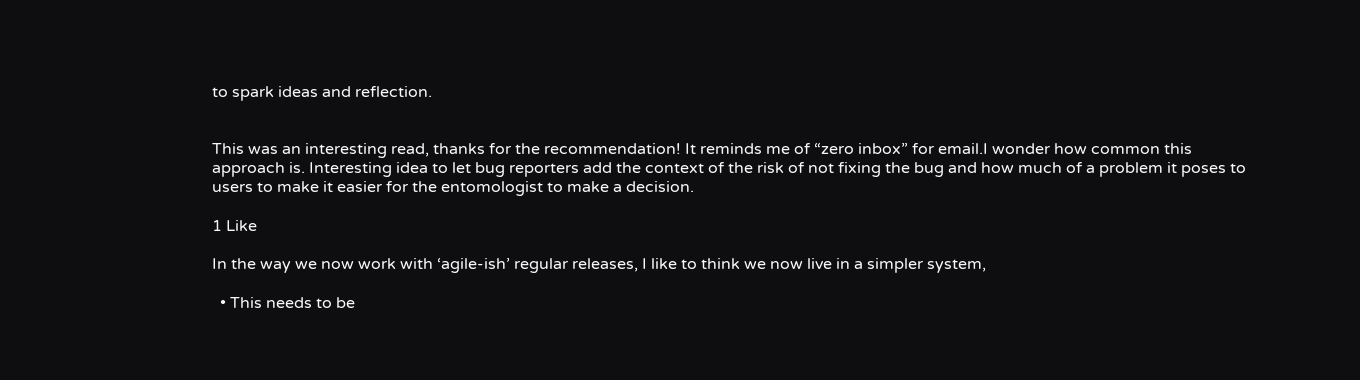to spark ideas and reflection.


This was an interesting read, thanks for the recommendation! It reminds me of “zero inbox” for email.I wonder how common this approach is. Interesting idea to let bug reporters add the context of the risk of not fixing the bug and how much of a problem it poses to users to make it easier for the entomologist to make a decision.

1 Like

In the way we now work with ‘agile-ish’ regular releases, I like to think we now live in a simpler system,

  • This needs to be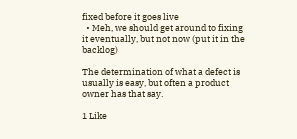fixed before it goes live
  • Meh, we should get around to fixing it eventually, but not now (put it in the backlog)

The determination of what a defect is usually is easy, but often a product owner has that say.

1 Like